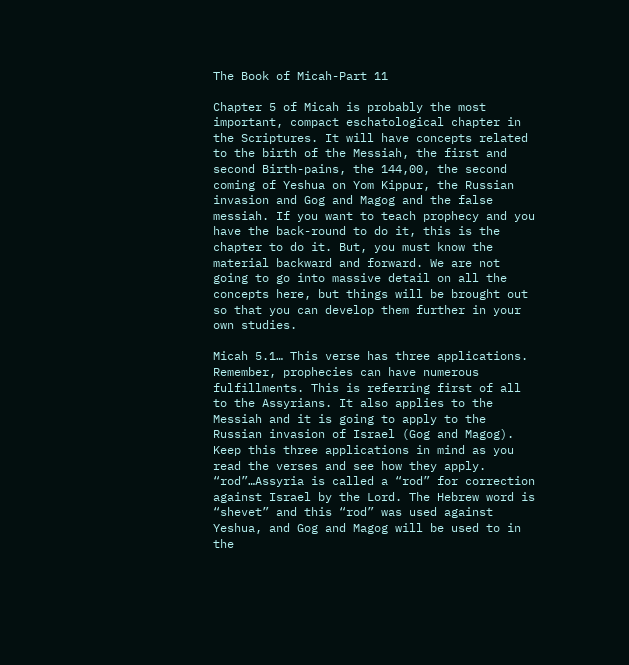The Book of Micah-Part 11

Chapter 5 of Micah is probably the most important, compact eschatological chapter in the Scriptures. It will have concepts related to the birth of the Messiah, the first and second Birth-pains, the 144,00, the second coming of Yeshua on Yom Kippur, the Russian invasion and Gog and Magog and the false messiah. If you want to teach prophecy and you have the back-round to do it, this is the chapter to do it. But, you must know the material backward and forward. We are not going to go into massive detail on all the concepts here, but things will be brought out so that you can develop them further in your own studies.

Micah 5.1… This verse has three applications. Remember, prophecies can have numerous fulfillments. This is referring first of all to the Assyrians. It also applies to the Messiah and it is going to apply to the Russian invasion of Israel (Gog and Magog). Keep this three applications in mind as you read the verses and see how they apply.
“rod”…Assyria is called a “rod” for correction against Israel by the Lord. The Hebrew word is “shevet” and this “rod” was used against Yeshua, and Gog and Magog will be used to in the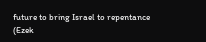future to bring Israel to repentance (Ezek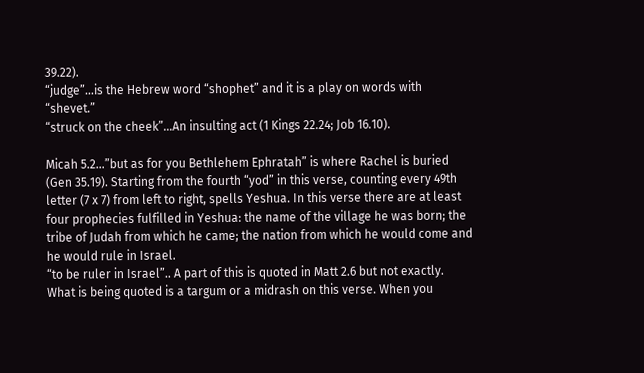39.22).
“judge”…is the Hebrew word “shophet” and it is a play on words with “shevet.”
“struck on the cheek”…An insulting act (1 Kings 22.24; Job 16.10).

Micah 5.2…”but as for you Bethlehem Ephratah” is where Rachel is buried (Gen 35.19). Starting from the fourth “yod” in this verse, counting every 49th letter (7 x 7) from left to right, spells Yeshua. In this verse there are at least four prophecies fulfilled in Yeshua: the name of the village he was born; the tribe of Judah from which he came; the nation from which he would come and he would rule in Israel.
“to be ruler in Israel”.. A part of this is quoted in Matt 2.6 but not exactly. What is being quoted is a targum or a midrash on this verse. When you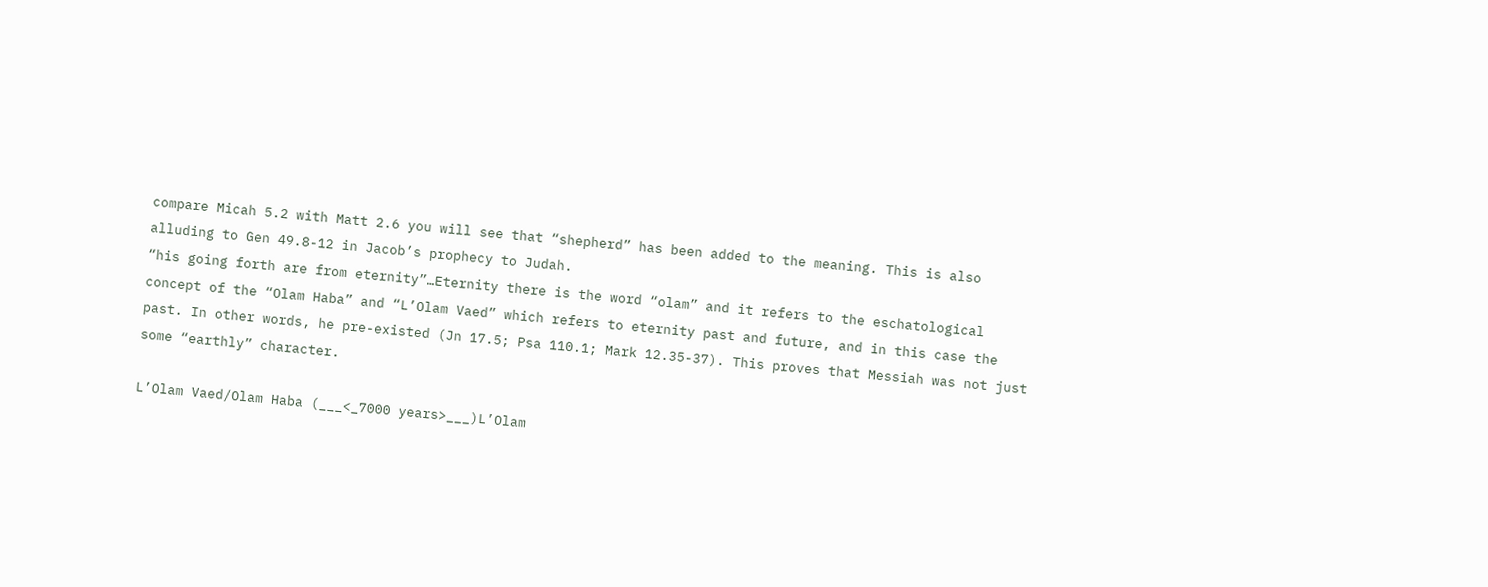compare Micah 5.2 with Matt 2.6 you will see that “shepherd” has been added to the meaning. This is also alluding to Gen 49.8-12 in Jacob’s prophecy to Judah.
“his going forth are from eternity”…Eternity there is the word “olam” and it refers to the eschatological concept of the “Olam Haba” and “L’Olam Vaed” which refers to eternity past and future, and in this case the past. In other words, he pre-existed (Jn 17.5; Psa 110.1; Mark 12.35-37). This proves that Messiah was not just some “earthly” character.

L’Olam Vaed/Olam Haba (___<_7000 years>___)L’Olam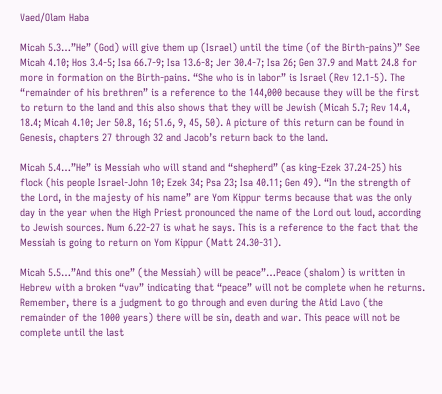Vaed/Olam Haba

Micah 5.3…”He” (God) will give them up (Israel) until the time (of the Birth-pains)” See Micah 4.10; Hos 3.4-5; Isa 66.7-9; Isa 13.6-8; Jer 30.4-7; Isa 26; Gen 37.9 and Matt 24.8 for more in formation on the Birth-pains. “She who is in labor” is Israel (Rev 12.1-5). The “remainder of his brethren” is a reference to the 144,000 because they will be the first to return to the land and this also shows that they will be Jewish (Micah 5.7; Rev 14.4, 18.4; Micah 4.10; Jer 50.8, 16; 51.6, 9, 45, 50). A picture of this return can be found in Genesis, chapters 27 through 32 and Jacob’s return back to the land.

Micah 5.4…”He” is Messiah who will stand and “shepherd” (as king-Ezek 37.24-25) his flock (his people Israel-John 10; Ezek 34; Psa 23; Isa 40.11; Gen 49). “In the strength of the Lord, in the majesty of his name” are Yom Kippur terms because that was the only day in the year when the High Priest pronounced the name of the Lord out loud, according to Jewish sources. Num 6.22-27 is what he says. This is a reference to the fact that the Messiah is going to return on Yom Kippur (Matt 24.30-31).

Micah 5.5…”And this one” (the Messiah) will be peace”…Peace (shalom) is written in Hebrew with a broken “vav” indicating that “peace” will not be complete when he returns. Remember, there is a judgment to go through and even during the Atid Lavo (the remainder of the 1000 years) there will be sin, death and war. This peace will not be complete until the last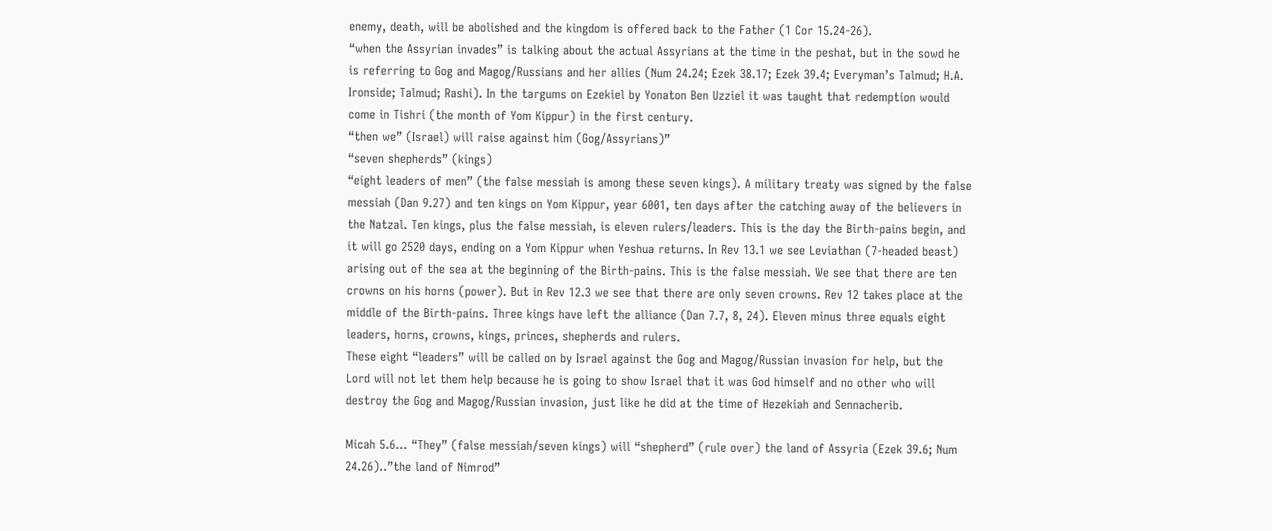enemy, death, will be abolished and the kingdom is offered back to the Father (1 Cor 15.24-26).
“when the Assyrian invades” is talking about the actual Assyrians at the time in the peshat, but in the sowd he is referring to Gog and Magog/Russians and her allies (Num 24.24; Ezek 38.17; Ezek 39.4; Everyman’s Talmud; H.A. Ironside; Talmud; Rashi). In the targums on Ezekiel by Yonaton Ben Uzziel it was taught that redemption would come in Tishri (the month of Yom Kippur) in the first century.
“then we” (Israel) will raise against him (Gog/Assyrians)”
“seven shepherds” (kings)
“eight leaders of men” (the false messiah is among these seven kings). A military treaty was signed by the false messiah (Dan 9.27) and ten kings on Yom Kippur, year 6001, ten days after the catching away of the believers in the Natzal. Ten kings, plus the false messiah, is eleven rulers/leaders. This is the day the Birth-pains begin, and it will go 2520 days, ending on a Yom Kippur when Yeshua returns. In Rev 13.1 we see Leviathan (7-headed beast) arising out of the sea at the beginning of the Birth-pains. This is the false messiah. We see that there are ten crowns on his horns (power). But in Rev 12.3 we see that there are only seven crowns. Rev 12 takes place at the middle of the Birth-pains. Three kings have left the alliance (Dan 7.7, 8, 24). Eleven minus three equals eight leaders, horns, crowns, kings, princes, shepherds and rulers.
These eight “leaders” will be called on by Israel against the Gog and Magog/Russian invasion for help, but the Lord will not let them help because he is going to show Israel that it was God himself and no other who will destroy the Gog and Magog/Russian invasion, just like he did at the time of Hezekiah and Sennacherib.

Micah 5.6… “They” (false messiah/seven kings) will “shepherd” (rule over) the land of Assyria (Ezek 39.6; Num 24.26)..”the land of Nimrod”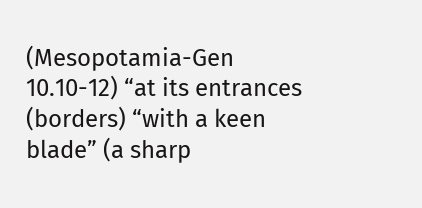(Mesopotamia-Gen 10.10-12) “at its entrances (borders) “with a keen blade” (a sharp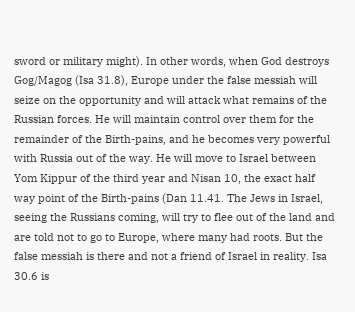sword or military might). In other words, when God destroys Gog/Magog (Isa 31.8), Europe under the false messiah will seize on the opportunity and will attack what remains of the Russian forces. He will maintain control over them for the remainder of the Birth-pains, and he becomes very powerful with Russia out of the way. He will move to Israel between Yom Kippur of the third year and Nisan 10, the exact half way point of the Birth-pains (Dan 11.41. The Jews in Israel, seeing the Russians coming, will try to flee out of the land and are told not to go to Europe, where many had roots. But the false messiah is there and not a friend of Israel in reality. Isa 30.6 is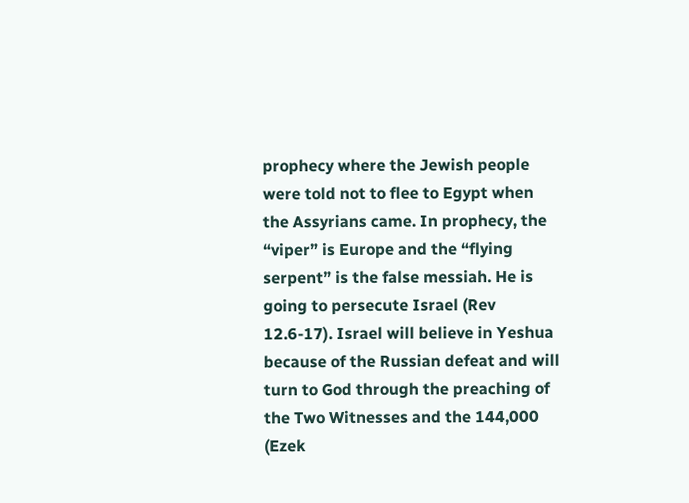prophecy where the Jewish people were told not to flee to Egypt when the Assyrians came. In prophecy, the “viper” is Europe and the “flying serpent” is the false messiah. He is going to persecute Israel (Rev 12.6-17). Israel will believe in Yeshua because of the Russian defeat and will turn to God through the preaching of the Two Witnesses and the 144,000 (Ezek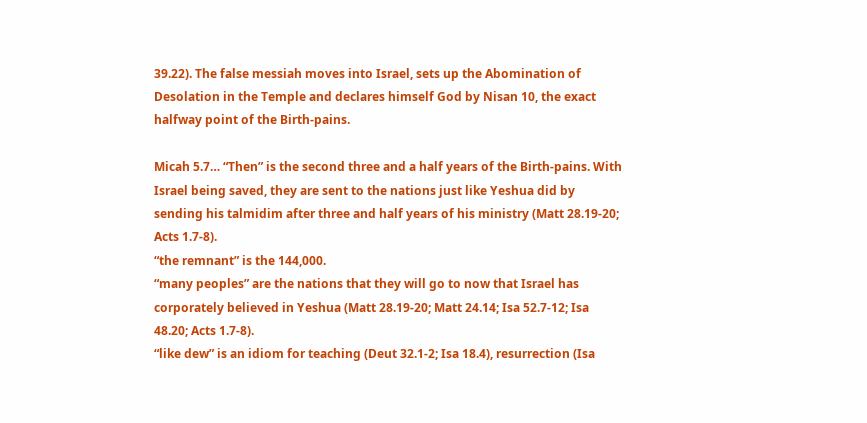39.22). The false messiah moves into Israel, sets up the Abomination of Desolation in the Temple and declares himself God by Nisan 10, the exact halfway point of the Birth-pains.

Micah 5.7… “Then” is the second three and a half years of the Birth-pains. With Israel being saved, they are sent to the nations just like Yeshua did by sending his talmidim after three and half years of his ministry (Matt 28.19-20; Acts 1.7-8).
“the remnant” is the 144,000.
“many peoples” are the nations that they will go to now that Israel has corporately believed in Yeshua (Matt 28.19-20; Matt 24.14; Isa 52.7-12; Isa 48.20; Acts 1.7-8).
“like dew” is an idiom for teaching (Deut 32.1-2; Isa 18.4), resurrection (Isa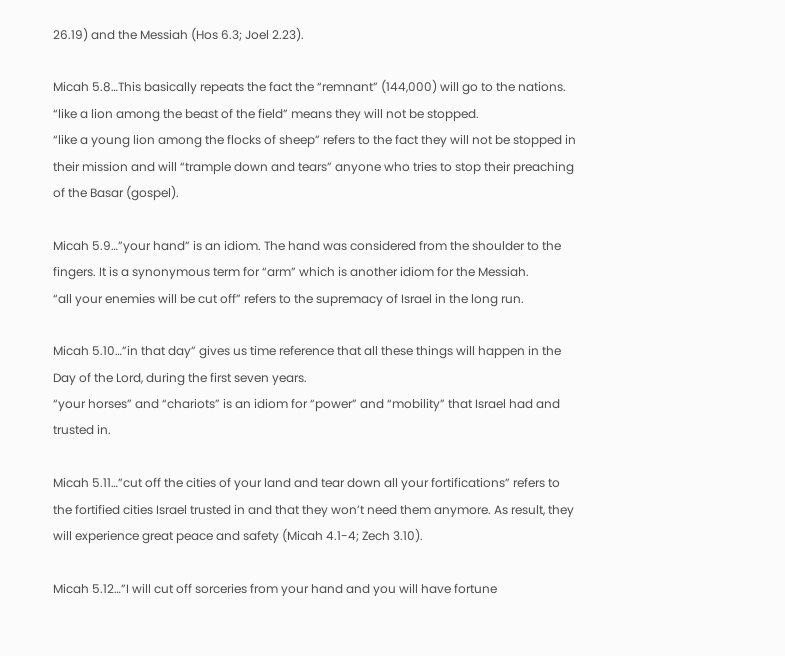26.19) and the Messiah (Hos 6.3; Joel 2.23).

Micah 5.8…This basically repeats the fact the “remnant” (144,000) will go to the nations.
“like a lion among the beast of the field” means they will not be stopped.
“like a young lion among the flocks of sheep” refers to the fact they will not be stopped in their mission and will “trample down and tears” anyone who tries to stop their preaching of the Basar (gospel).

Micah 5.9…”your hand” is an idiom. The hand was considered from the shoulder to the fingers. It is a synonymous term for “arm” which is another idiom for the Messiah.
“all your enemies will be cut off” refers to the supremacy of Israel in the long run.

Micah 5.10…”in that day” gives us time reference that all these things will happen in the Day of the Lord, during the first seven years.
“your horses” and “chariots” is an idiom for “power” and “mobility” that Israel had and trusted in.

Micah 5.11…”cut off the cities of your land and tear down all your fortifications” refers to the fortified cities Israel trusted in and that they won’t need them anymore. As result, they will experience great peace and safety (Micah 4.1-4; Zech 3.10).

Micah 5.12…”I will cut off sorceries from your hand and you will have fortune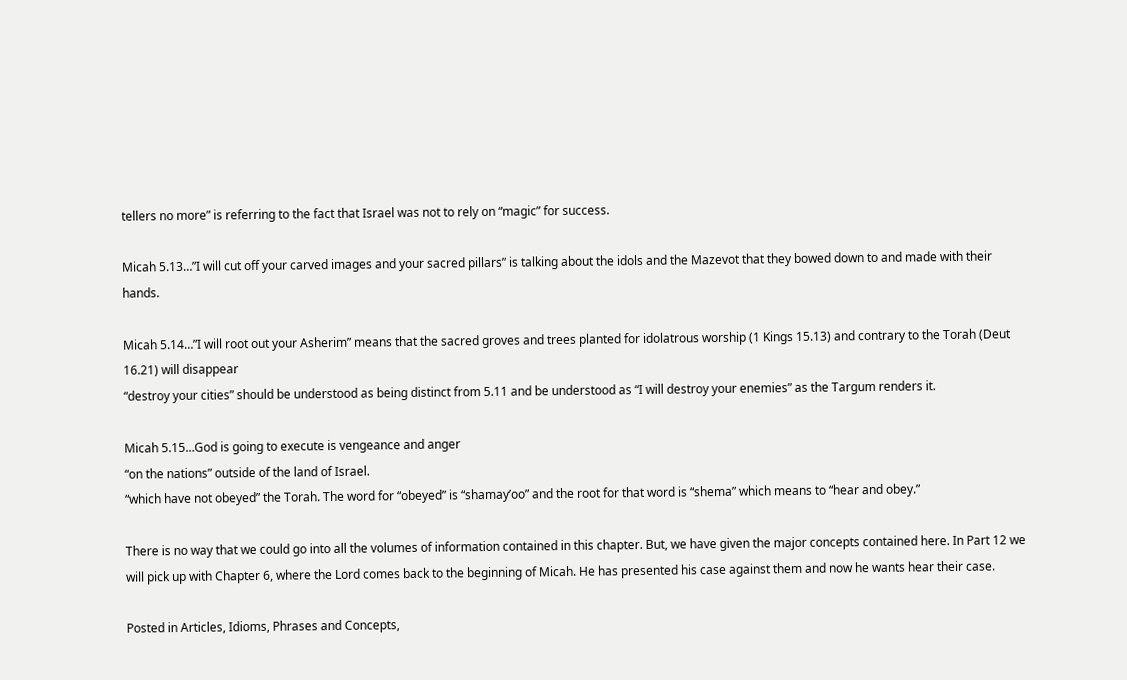tellers no more” is referring to the fact that Israel was not to rely on “magic” for success.

Micah 5.13…”I will cut off your carved images and your sacred pillars” is talking about the idols and the Mazevot that they bowed down to and made with their hands.

Micah 5.14…”I will root out your Asherim” means that the sacred groves and trees planted for idolatrous worship (1 Kings 15.13) and contrary to the Torah (Deut 16.21) will disappear
“destroy your cities” should be understood as being distinct from 5.11 and be understood as “I will destroy your enemies” as the Targum renders it.

Micah 5.15…God is going to execute is vengeance and anger
“on the nations” outside of the land of Israel.
“which have not obeyed” the Torah. The word for “obeyed” is “shamay’oo” and the root for that word is “shema” which means to “hear and obey.”

There is no way that we could go into all the volumes of information contained in this chapter. But, we have given the major concepts contained here. In Part 12 we will pick up with Chapter 6, where the Lord comes back to the beginning of Micah. He has presented his case against them and now he wants hear their case.

Posted in Articles, Idioms, Phrases and Concepts,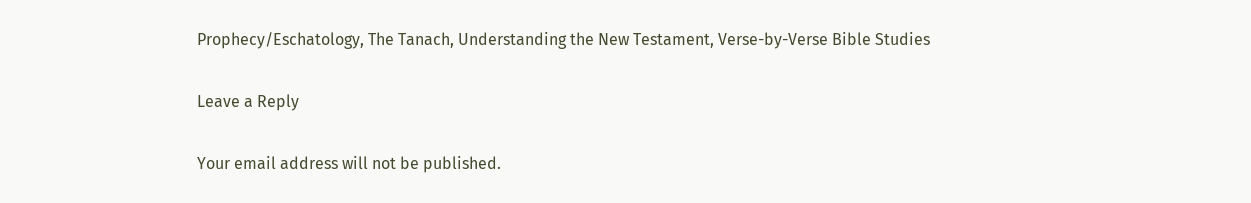Prophecy/Eschatology, The Tanach, Understanding the New Testament, Verse-by-Verse Bible Studies

Leave a Reply

Your email address will not be published.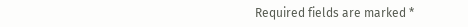Required fields are marked *